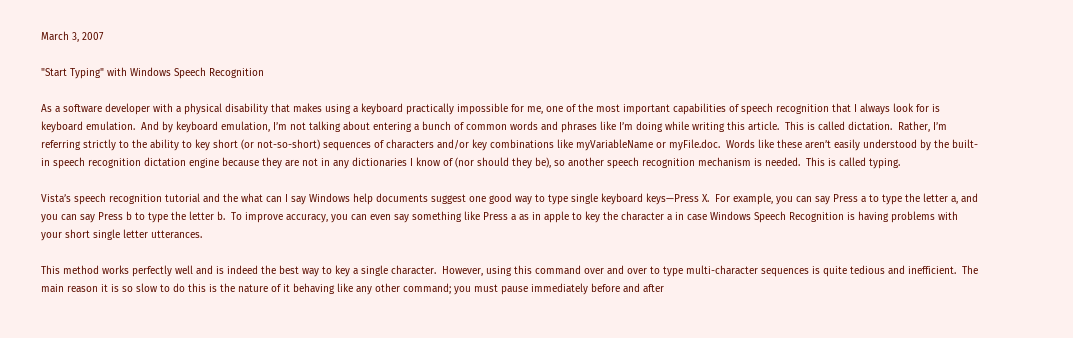March 3, 2007

"Start Typing" with Windows Speech Recognition

As a software developer with a physical disability that makes using a keyboard practically impossible for me, one of the most important capabilities of speech recognition that I always look for is keyboard emulation.  And by keyboard emulation, I’m not talking about entering a bunch of common words and phrases like I’m doing while writing this article.  This is called dictation.  Rather, I’m referring strictly to the ability to key short (or not-so-short) sequences of characters and/or key combinations like myVariableName or myFile.doc.  Words like these aren’t easily understood by the built-in speech recognition dictation engine because they are not in any dictionaries I know of (nor should they be), so another speech recognition mechanism is needed.  This is called typing.

Vista’s speech recognition tutorial and the what can I say Windows help documents suggest one good way to type single keyboard keys—Press X.  For example, you can say Press a to type the letter a, and you can say Press b to type the letter b.  To improve accuracy, you can even say something like Press a as in apple to key the character a in case Windows Speech Recognition is having problems with your short single letter utterances.

This method works perfectly well and is indeed the best way to key a single character.  However, using this command over and over to type multi-character sequences is quite tedious and inefficient.  The main reason it is so slow to do this is the nature of it behaving like any other command; you must pause immediately before and after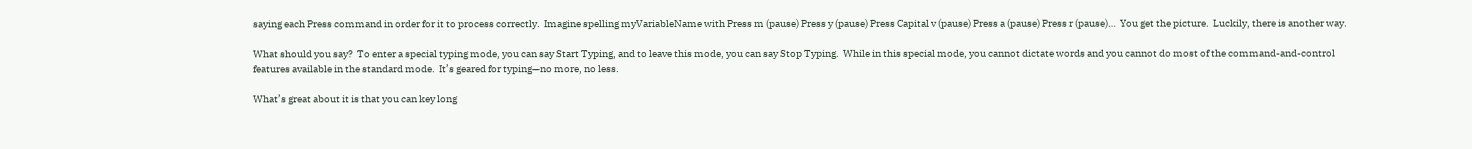saying each Press command in order for it to process correctly.  Imagine spelling myVariableName with Press m (pause) Press y (pause) Press Capital v (pause) Press a (pause) Press r (pause)…  You get the picture.  Luckily, there is another way.

What should you say?  To enter a special typing mode, you can say Start Typing, and to leave this mode, you can say Stop Typing.  While in this special mode, you cannot dictate words and you cannot do most of the command-and-control features available in the standard mode.  It’s geared for typing—no more, no less.

What’s great about it is that you can key long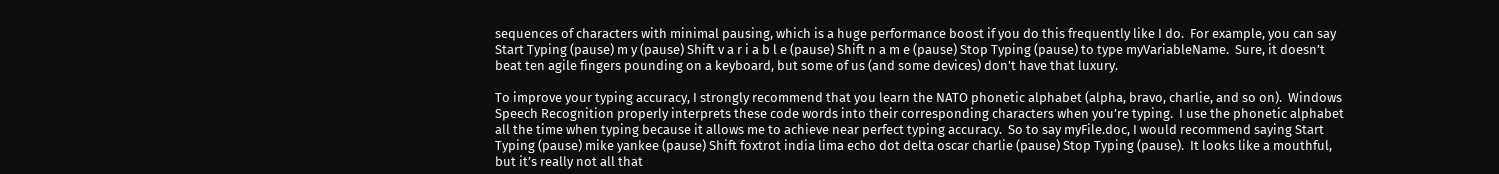sequences of characters with minimal pausing, which is a huge performance boost if you do this frequently like I do.  For example, you can say Start Typing (pause) m y (pause) Shift v a r i a b l e (pause) Shift n a m e (pause) Stop Typing (pause) to type myVariableName.  Sure, it doesn’t beat ten agile fingers pounding on a keyboard, but some of us (and some devices) don’t have that luxury.

To improve your typing accuracy, I strongly recommend that you learn the NATO phonetic alphabet (alpha, bravo, charlie, and so on).  Windows Speech Recognition properly interprets these code words into their corresponding characters when you’re typing.  I use the phonetic alphabet all the time when typing because it allows me to achieve near perfect typing accuracy.  So to say myFile.doc, I would recommend saying Start Typing (pause) mike yankee (pause) Shift foxtrot india lima echo dot delta oscar charlie (pause) Stop Typing (pause).  It looks like a mouthful, but it’s really not all that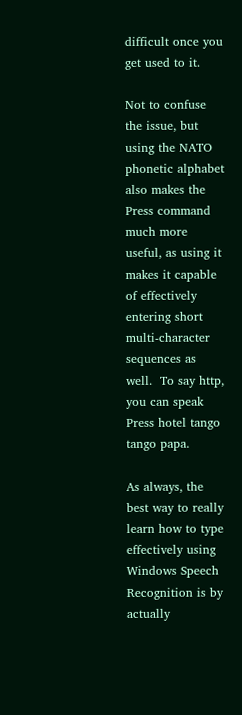difficult once you get used to it.

Not to confuse the issue, but using the NATO phonetic alphabet also makes the Press command much more useful, as using it makes it capable of effectively entering short multi-character sequences as well.  To say http, you can speak Press hotel tango tango papa.

As always, the best way to really learn how to type effectively using Windows Speech Recognition is by actually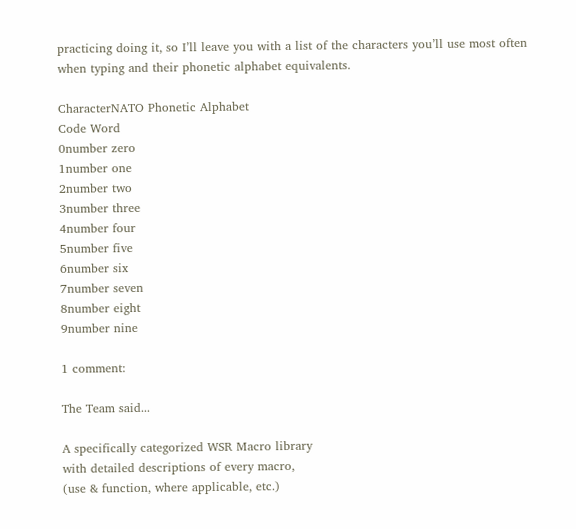practicing doing it, so I’ll leave you with a list of the characters you’ll use most often when typing and their phonetic alphabet equivalents.

CharacterNATO Phonetic Alphabet
Code Word
0number zero
1number one
2number two
3number three
4number four
5number five
6number six
7number seven
8number eight
9number nine

1 comment:

The Team said...

A specifically categorized WSR Macro library
with detailed descriptions of every macro,
(use & function, where applicable, etc.)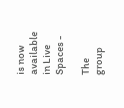is now available in Live Spaces -

The group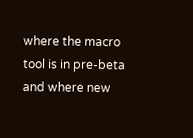where the macro tool is in pre-beta
and where new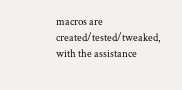macros are created/tested/tweaked,
with the assistance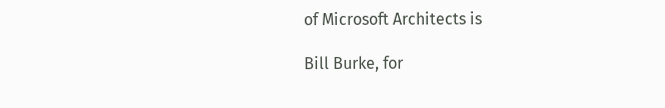of Microsoft Architects is

Bill Burke, for